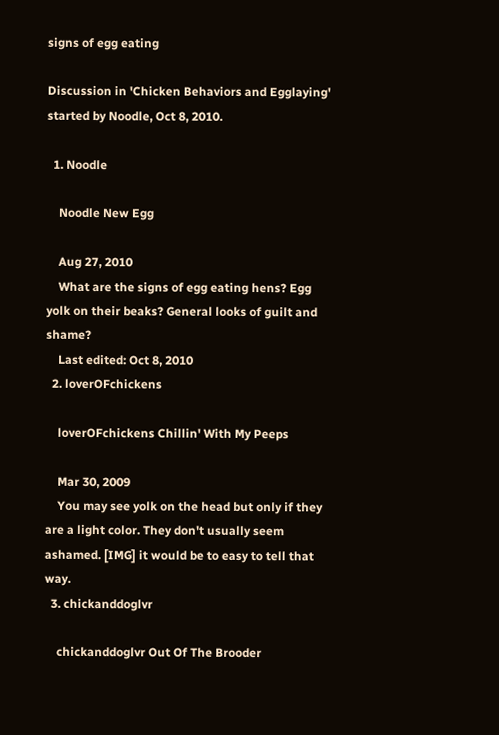signs of egg eating

Discussion in 'Chicken Behaviors and Egglaying' started by Noodle, Oct 8, 2010.

  1. Noodle

    Noodle New Egg

    Aug 27, 2010
    What are the signs of egg eating hens? Egg yolk on their beaks? General looks of guilt and shame?
    Last edited: Oct 8, 2010
  2. loverOFchickens

    loverOFchickens Chillin' With My Peeps

    Mar 30, 2009
    You may see yolk on the head but only if they are a light color. They don't usually seem ashamed. [IMG] it would be to easy to tell that way.
  3. chickanddoglvr

    chickanddoglvr Out Of The Brooder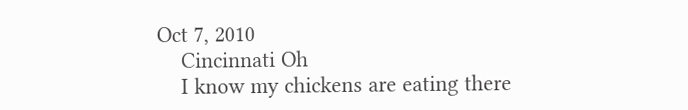Oct 7, 2010
    Cincinnati Oh
    I know my chickens are eating there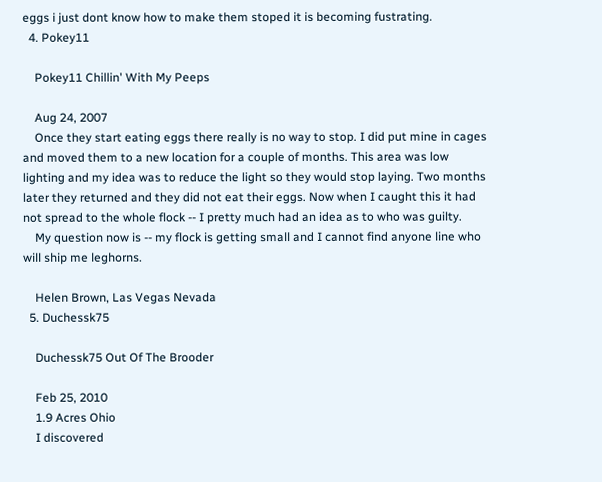eggs i just dont know how to make them stoped it is becoming fustrating.
  4. Pokey11

    Pokey11 Chillin' With My Peeps

    Aug 24, 2007
    Once they start eating eggs there really is no way to stop. I did put mine in cages and moved them to a new location for a couple of months. This area was low lighting and my idea was to reduce the light so they would stop laying. Two months later they returned and they did not eat their eggs. Now when I caught this it had not spread to the whole flock -- I pretty much had an idea as to who was guilty.
    My question now is -- my flock is getting small and I cannot find anyone line who will ship me leghorns.

    Helen Brown, Las Vegas Nevada
  5. Duchessk75

    Duchessk75 Out Of The Brooder

    Feb 25, 2010
    1.9 Acres Ohio
    I discovered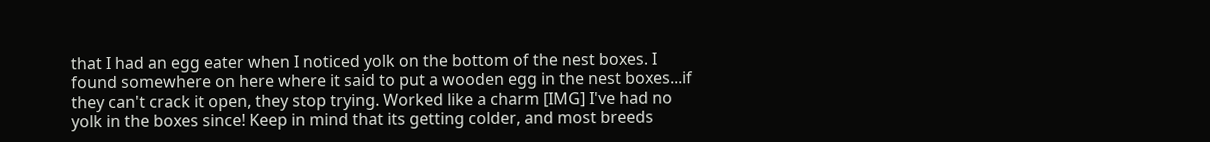that I had an egg eater when I noticed yolk on the bottom of the nest boxes. I found somewhere on here where it said to put a wooden egg in the nest boxes...if they can't crack it open, they stop trying. Worked like a charm [IMG] I've had no yolk in the boxes since! Keep in mind that its getting colder, and most breeds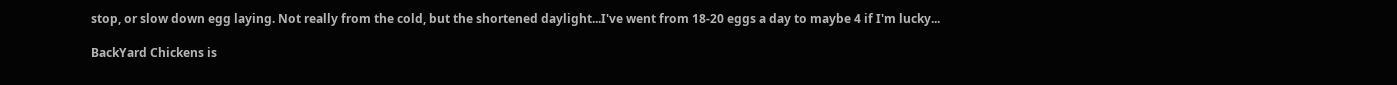stop, or slow down egg laying. Not really from the cold, but the shortened daylight...I've went from 18-20 eggs a day to maybe 4 if I'm lucky...

BackYard Chickens is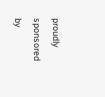proudly sponsored by